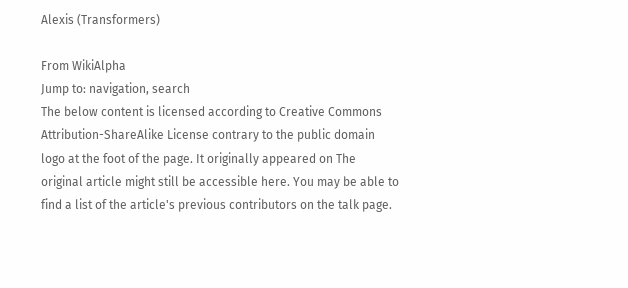Alexis (Transformers)

From WikiAlpha
Jump to: navigation, search
The below content is licensed according to Creative Commons Attribution-ShareAlike License contrary to the public domain logo at the foot of the page. It originally appeared on The original article might still be accessible here. You may be able to find a list of the article's previous contributors on the talk page.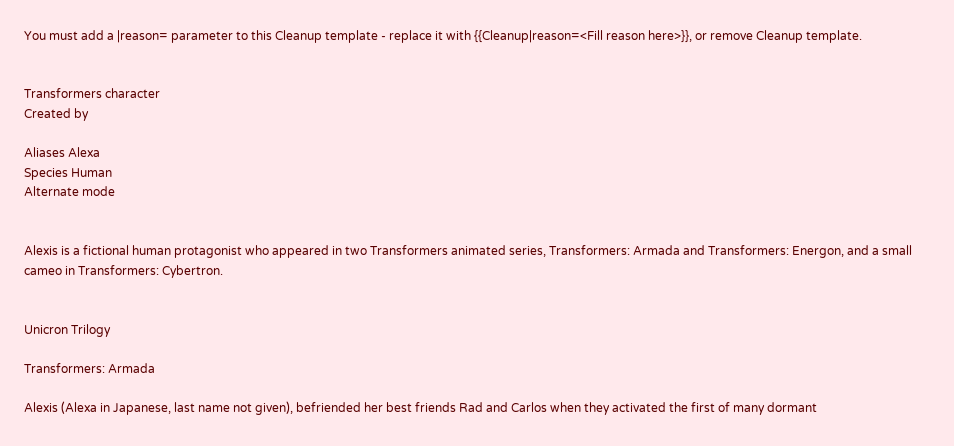You must add a |reason= parameter to this Cleanup template - replace it with {{Cleanup|reason=<Fill reason here>}}, or remove Cleanup template.


Transformers character
Created by

Aliases Alexa
Species Human
Alternate mode


Alexis is a fictional human protagonist who appeared in two Transformers animated series, Transformers: Armada and Transformers: Energon, and a small cameo in Transformers: Cybertron.


Unicron Trilogy

Transformers: Armada

Alexis (Alexa in Japanese, last name not given), befriended her best friends Rad and Carlos when they activated the first of many dormant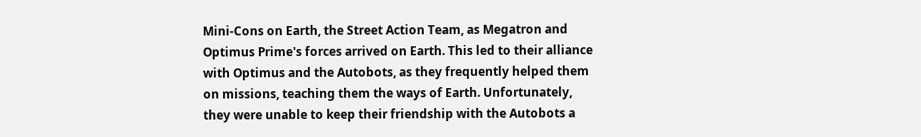Mini-Cons on Earth, the Street Action Team, as Megatron and Optimus Prime's forces arrived on Earth. This led to their alliance with Optimus and the Autobots, as they frequently helped them on missions, teaching them the ways of Earth. Unfortunately, they were unable to keep their friendship with the Autobots a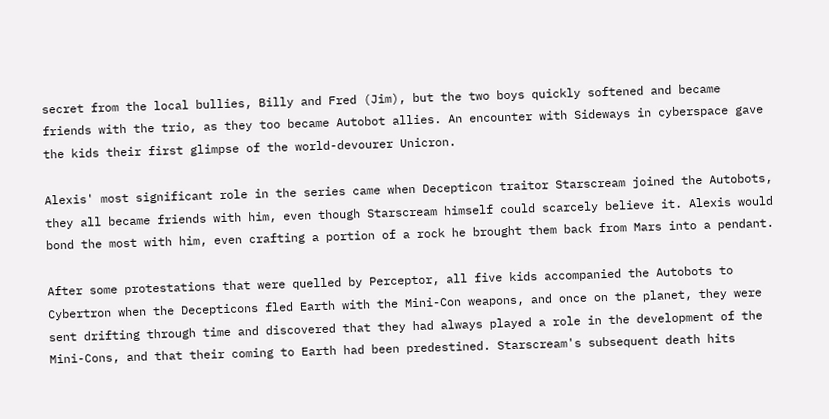secret from the local bullies, Billy and Fred (Jim), but the two boys quickly softened and became friends with the trio, as they too became Autobot allies. An encounter with Sideways in cyberspace gave the kids their first glimpse of the world-devourer Unicron.

Alexis' most significant role in the series came when Decepticon traitor Starscream joined the Autobots, they all became friends with him, even though Starscream himself could scarcely believe it. Alexis would bond the most with him, even crafting a portion of a rock he brought them back from Mars into a pendant.

After some protestations that were quelled by Perceptor, all five kids accompanied the Autobots to Cybertron when the Decepticons fled Earth with the Mini-Con weapons, and once on the planet, they were sent drifting through time and discovered that they had always played a role in the development of the Mini-Cons, and that their coming to Earth had been predestined. Starscream's subsequent death hits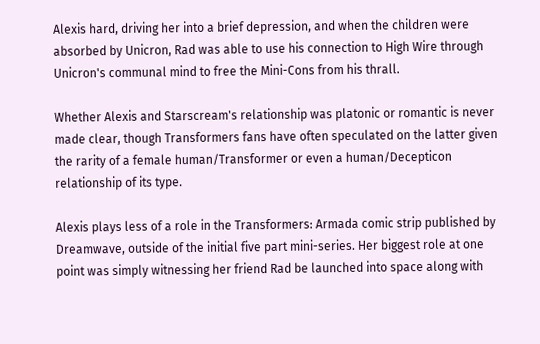Alexis hard, driving her into a brief depression, and when the children were absorbed by Unicron, Rad was able to use his connection to High Wire through Unicron's communal mind to free the Mini-Cons from his thrall.

Whether Alexis and Starscream's relationship was platonic or romantic is never made clear, though Transformers fans have often speculated on the latter given the rarity of a female human/Transformer or even a human/Decepticon relationship of its type.

Alexis plays less of a role in the Transformers: Armada comic strip published by Dreamwave, outside of the initial five part mini-series. Her biggest role at one point was simply witnessing her friend Rad be launched into space along with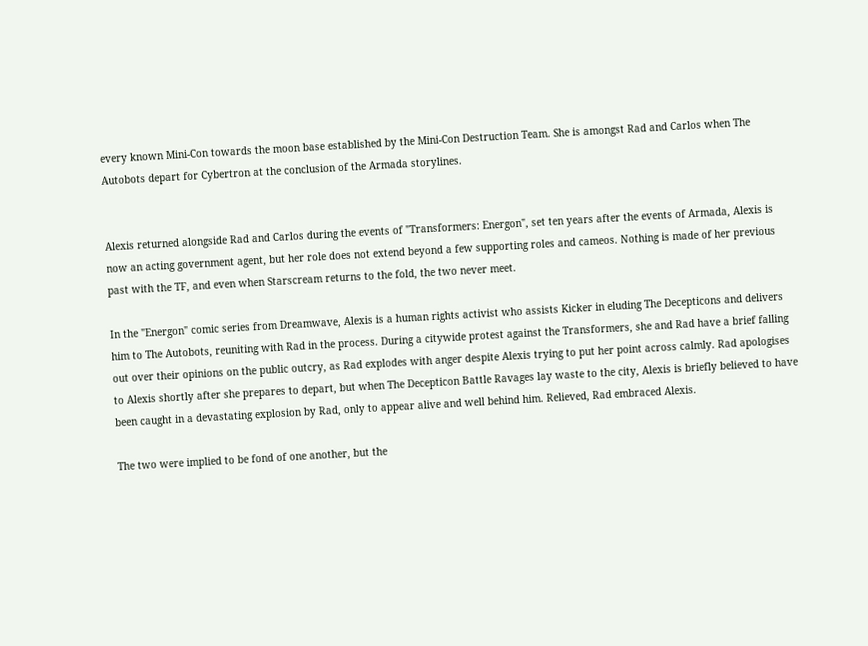every known Mini-Con towards the moon base established by the Mini-Con Destruction Team. She is amongst Rad and Carlos when The Autobots depart for Cybertron at the conclusion of the Armada storylines.


Alexis returned alongside Rad and Carlos during the events of "Transformers: Energon", set ten years after the events of Armada, Alexis is now an acting government agent, but her role does not extend beyond a few supporting roles and cameos. Nothing is made of her previous past with the TF, and even when Starscream returns to the fold, the two never meet.

In the "Energon" comic series from Dreamwave, Alexis is a human rights activist who assists Kicker in eluding The Decepticons and delivers him to The Autobots, reuniting with Rad in the process. During a citywide protest against the Transformers, she and Rad have a brief falling out over their opinions on the public outcry, as Rad explodes with anger despite Alexis trying to put her point across calmly. Rad apologises to Alexis shortly after she prepares to depart, but when The Decepticon Battle Ravages lay waste to the city, Alexis is briefly believed to have been caught in a devastating explosion by Rad, only to appear alive and well behind him. Relieved, Rad embraced Alexis.

The two were implied to be fond of one another, but the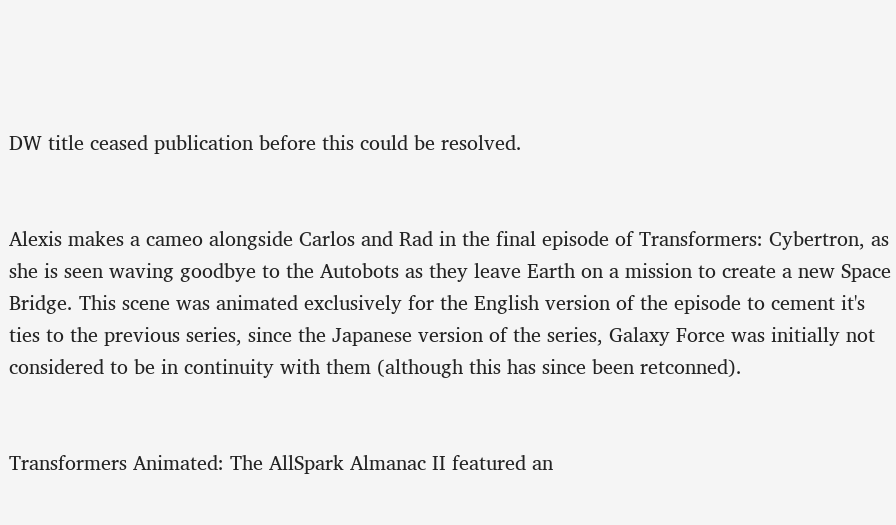DW title ceased publication before this could be resolved.


Alexis makes a cameo alongside Carlos and Rad in the final episode of Transformers: Cybertron, as she is seen waving goodbye to the Autobots as they leave Earth on a mission to create a new Space Bridge. This scene was animated exclusively for the English version of the episode to cement it's ties to the previous series, since the Japanese version of the series, Galaxy Force was initially not considered to be in continuity with them (although this has since been retconned).


Transformers Animated: The AllSpark Almanac II featured an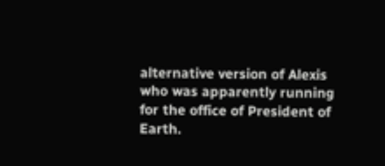alternative version of Alexis who was apparently running for the office of President of Earth.